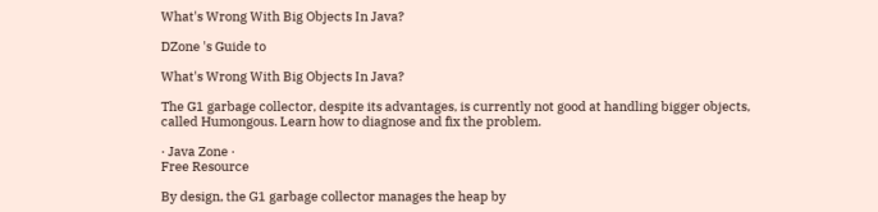What's Wrong With Big Objects In Java?

DZone 's Guide to

What's Wrong With Big Objects In Java?

The G1 garbage collector, despite its advantages, is currently not good at handling bigger objects, called Humongous. Learn how to diagnose and fix the problem.

· Java Zone ·
Free Resource

By design, the G1 garbage collector manages the heap by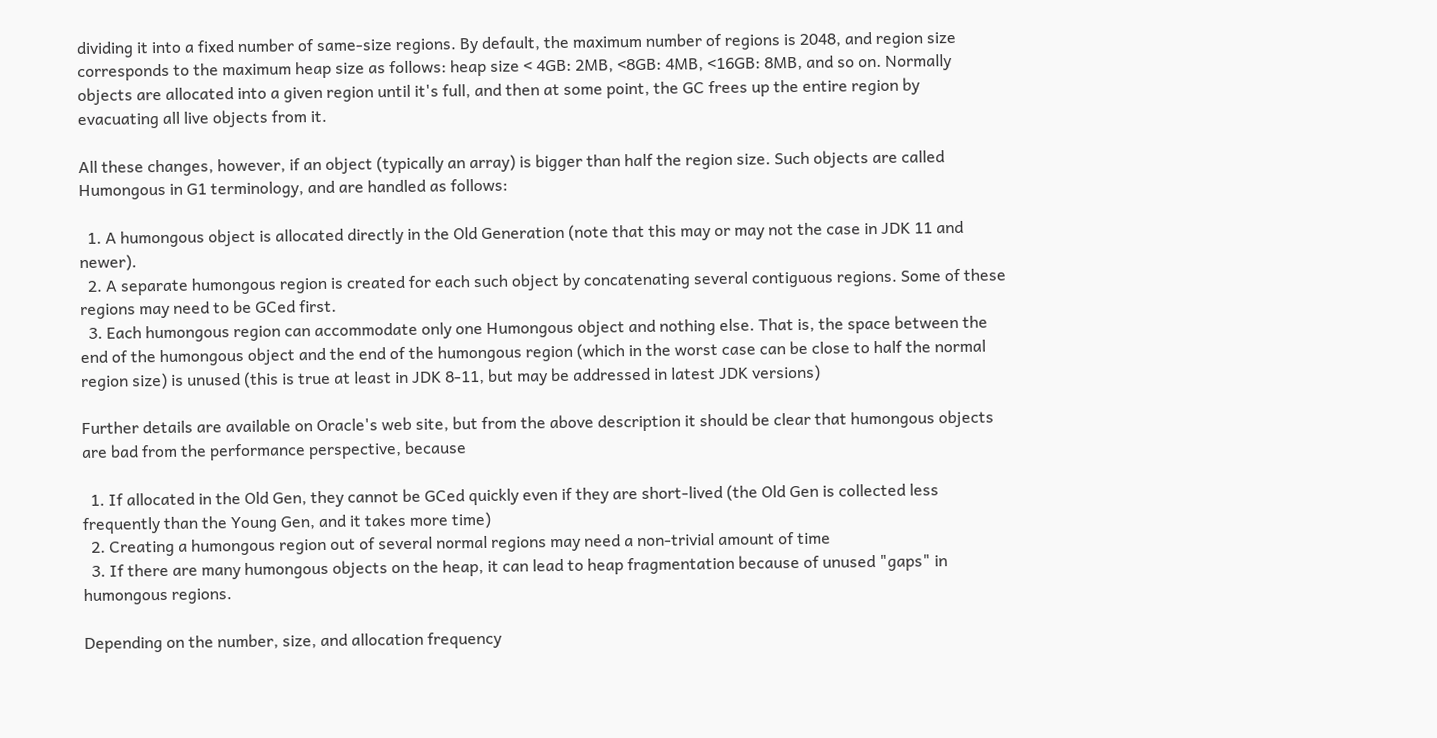dividing it into a fixed number of same-size regions. By default, the maximum number of regions is 2048, and region size corresponds to the maximum heap size as follows: heap size < 4GB: 2MB, <8GB: 4MB, <16GB: 8MB, and so on. Normally objects are allocated into a given region until it's full, and then at some point, the GC frees up the entire region by evacuating all live objects from it.

All these changes, however, if an object (typically an array) is bigger than half the region size. Such objects are called Humongous in G1 terminology, and are handled as follows:

  1. A humongous object is allocated directly in the Old Generation (note that this may or may not the case in JDK 11 and newer).
  2. A separate humongous region is created for each such object by concatenating several contiguous regions. Some of these regions may need to be GCed first.
  3. Each humongous region can accommodate only one Humongous object and nothing else. That is, the space between the end of the humongous object and the end of the humongous region (which in the worst case can be close to half the normal region size) is unused (this is true at least in JDK 8-11, but may be addressed in latest JDK versions)

Further details are available on Oracle's web site, but from the above description it should be clear that humongous objects are bad from the performance perspective, because

  1. If allocated in the Old Gen, they cannot be GCed quickly even if they are short-lived (the Old Gen is collected less frequently than the Young Gen, and it takes more time)
  2. Creating a humongous region out of several normal regions may need a non-trivial amount of time
  3. If there are many humongous objects on the heap, it can lead to heap fragmentation because of unused "gaps" in humongous regions.

Depending on the number, size, and allocation frequency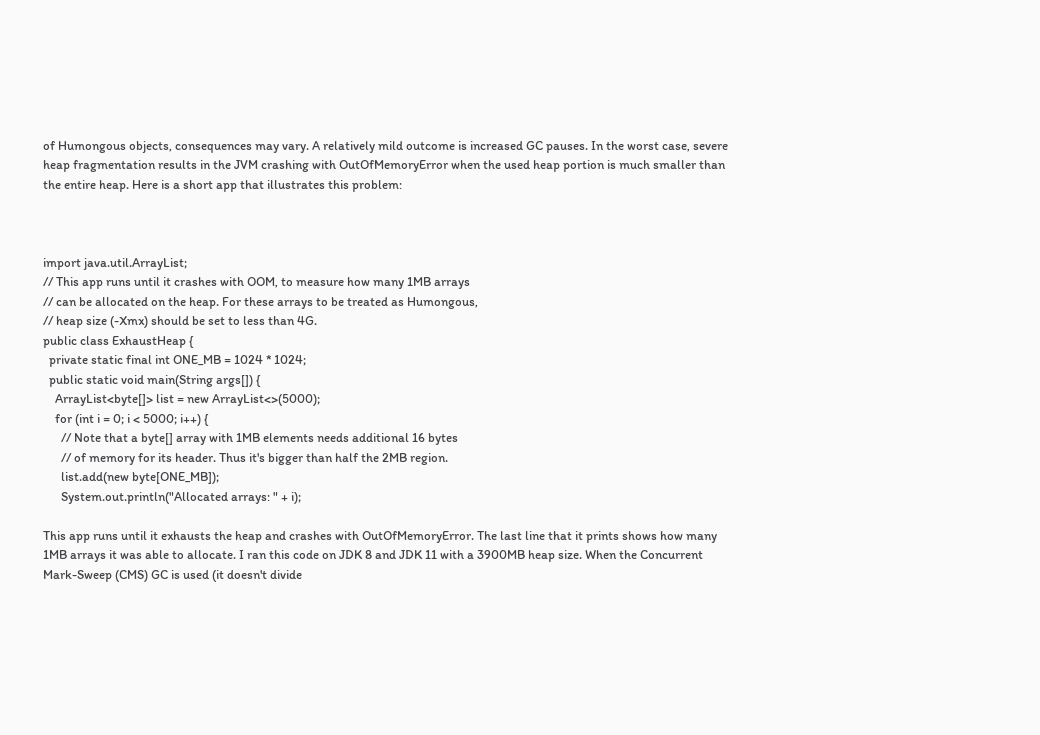of Humongous objects, consequences may vary. A relatively mild outcome is increased GC pauses. In the worst case, severe heap fragmentation results in the JVM crashing with OutOfMemoryError when the used heap portion is much smaller than the entire heap. Here is a short app that illustrates this problem:



import java.util.ArrayList;
// This app runs until it crashes with OOM, to measure how many 1MB arrays
// can be allocated on the heap. For these arrays to be treated as Humongous,
// heap size (-Xmx) should be set to less than 4G.
public class ExhaustHeap {
  private static final int ONE_MB = 1024 * 1024;
  public static void main(String args[]) {
    ArrayList<byte[]> list = new ArrayList<>(5000);
    for (int i = 0; i < 5000; i++) {
      // Note that a byte[] array with 1MB elements needs additional 16 bytes
      // of memory for its header. Thus it's bigger than half the 2MB region.
      list.add(new byte[ONE_MB]);
      System.out.println("Allocated arrays: " + i);

This app runs until it exhausts the heap and crashes with OutOfMemoryError. The last line that it prints shows how many 1MB arrays it was able to allocate. I ran this code on JDK 8 and JDK 11 with a 3900MB heap size. When the Concurrent Mark-Sweep (CMS) GC is used (it doesn't divide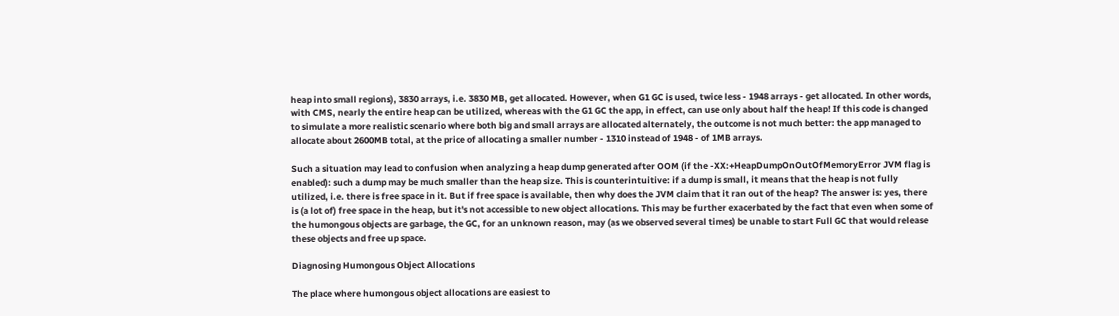heap into small regions), 3830 arrays, i.e. 3830 MB, get allocated. However, when G1 GC is used, twice less - 1948 arrays - get allocated. In other words, with CMS, nearly the entire heap can be utilized, whereas with the G1 GC the app, in effect, can use only about half the heap! If this code is changed to simulate a more realistic scenario where both big and small arrays are allocated alternately, the outcome is not much better: the app managed to allocate about 2600MB total, at the price of allocating a smaller number - 1310 instead of 1948 - of 1MB arrays.

Such a situation may lead to confusion when analyzing a heap dump generated after OOM (if the -XX:+HeapDumpOnOutOfMemoryError JVM flag is enabled): such a dump may be much smaller than the heap size. This is counterintuitive: if a dump is small, it means that the heap is not fully utilized, i.e. there is free space in it. But if free space is available, then why does the JVM claim that it ran out of the heap? The answer is: yes, there is (a lot of) free space in the heap, but it's not accessible to new object allocations. This may be further exacerbated by the fact that even when some of the humongous objects are garbage, the GC, for an unknown reason, may (as we observed several times) be unable to start Full GC that would release these objects and free up space.

Diagnosing Humongous Object Allocations

The place where humongous object allocations are easiest to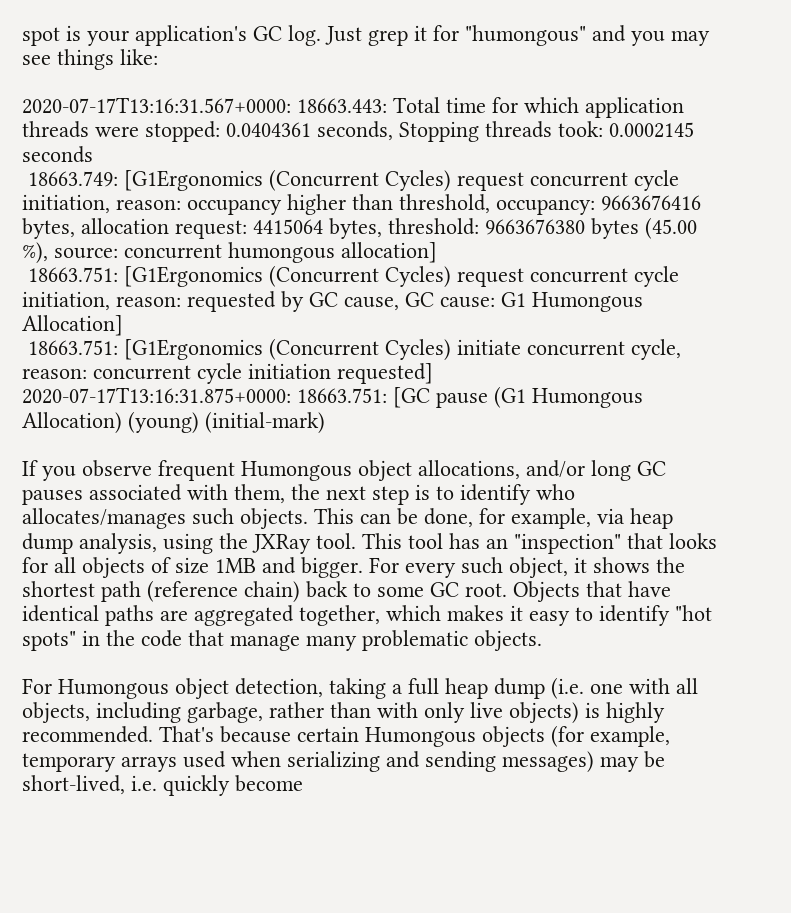spot is your application's GC log. Just grep it for "humongous" and you may see things like:

2020-07-17T13:16:31.567+0000: 18663.443: Total time for which application threads were stopped: 0.0404361 seconds, Stopping threads took: 0.0002145 seconds
 18663.749: [G1Ergonomics (Concurrent Cycles) request concurrent cycle initiation, reason: occupancy higher than threshold, occupancy: 9663676416 bytes, allocation request: 4415064 bytes, threshold: 9663676380 bytes (45.00 %), source: concurrent humongous allocation]
 18663.751: [G1Ergonomics (Concurrent Cycles) request concurrent cycle initiation, reason: requested by GC cause, GC cause: G1 Humongous Allocation]
 18663.751: [G1Ergonomics (Concurrent Cycles) initiate concurrent cycle, reason: concurrent cycle initiation requested]
2020-07-17T13:16:31.875+0000: 18663.751: [GC pause (G1 Humongous Allocation) (young) (initial-mark)

If you observe frequent Humongous object allocations, and/or long GC pauses associated with them, the next step is to identify who allocates/manages such objects. This can be done, for example, via heap dump analysis, using the JXRay tool. This tool has an "inspection" that looks for all objects of size 1MB and bigger. For every such object, it shows the shortest path (reference chain) back to some GC root. Objects that have identical paths are aggregated together, which makes it easy to identify "hot spots" in the code that manage many problematic objects.

For Humongous object detection, taking a full heap dump (i.e. one with all objects, including garbage, rather than with only live objects) is highly recommended. That's because certain Humongous objects (for example, temporary arrays used when serializing and sending messages) may be short-lived, i.e. quickly become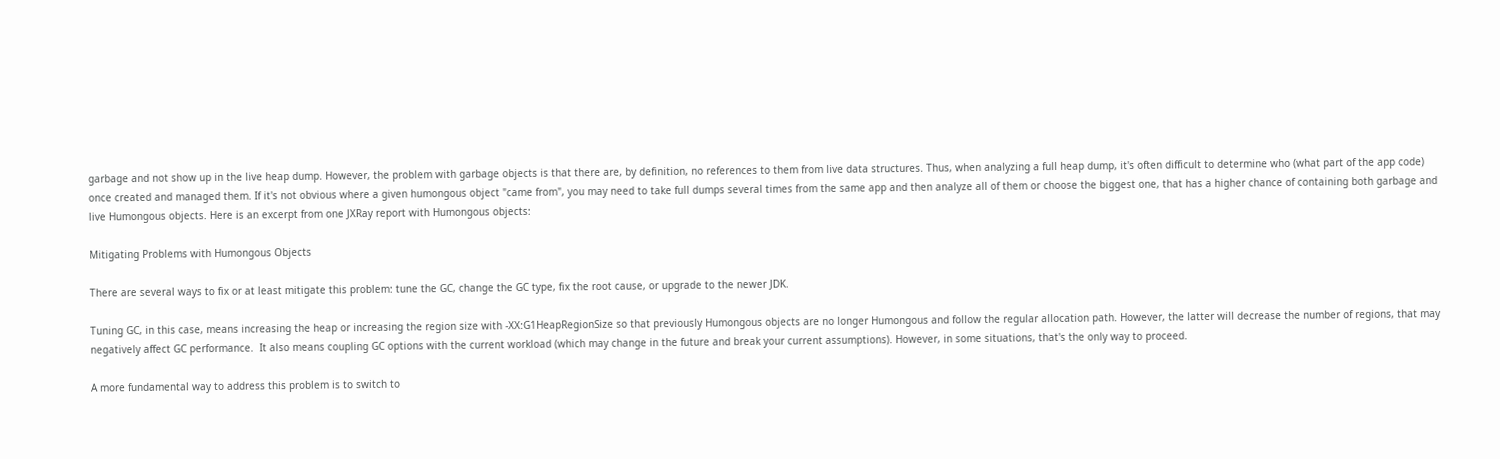garbage and not show up in the live heap dump. However, the problem with garbage objects is that there are, by definition, no references to them from live data structures. Thus, when analyzing a full heap dump, it's often difficult to determine who (what part of the app code) once created and managed them. If it's not obvious where a given humongous object "came from", you may need to take full dumps several times from the same app and then analyze all of them or choose the biggest one, that has a higher chance of containing both garbage and live Humongous objects. Here is an excerpt from one JXRay report with Humongous objects:

Mitigating Problems with Humongous Objects

There are several ways to fix or at least mitigate this problem: tune the GC, change the GC type, fix the root cause, or upgrade to the newer JDK.

Tuning GC, in this case, means increasing the heap or increasing the region size with -XX:G1HeapRegionSize so that previously Humongous objects are no longer Humongous and follow the regular allocation path. However, the latter will decrease the number of regions, that may negatively affect GC performance.  It also means coupling GC options with the current workload (which may change in the future and break your current assumptions). However, in some situations, that's the only way to proceed.

A more fundamental way to address this problem is to switch to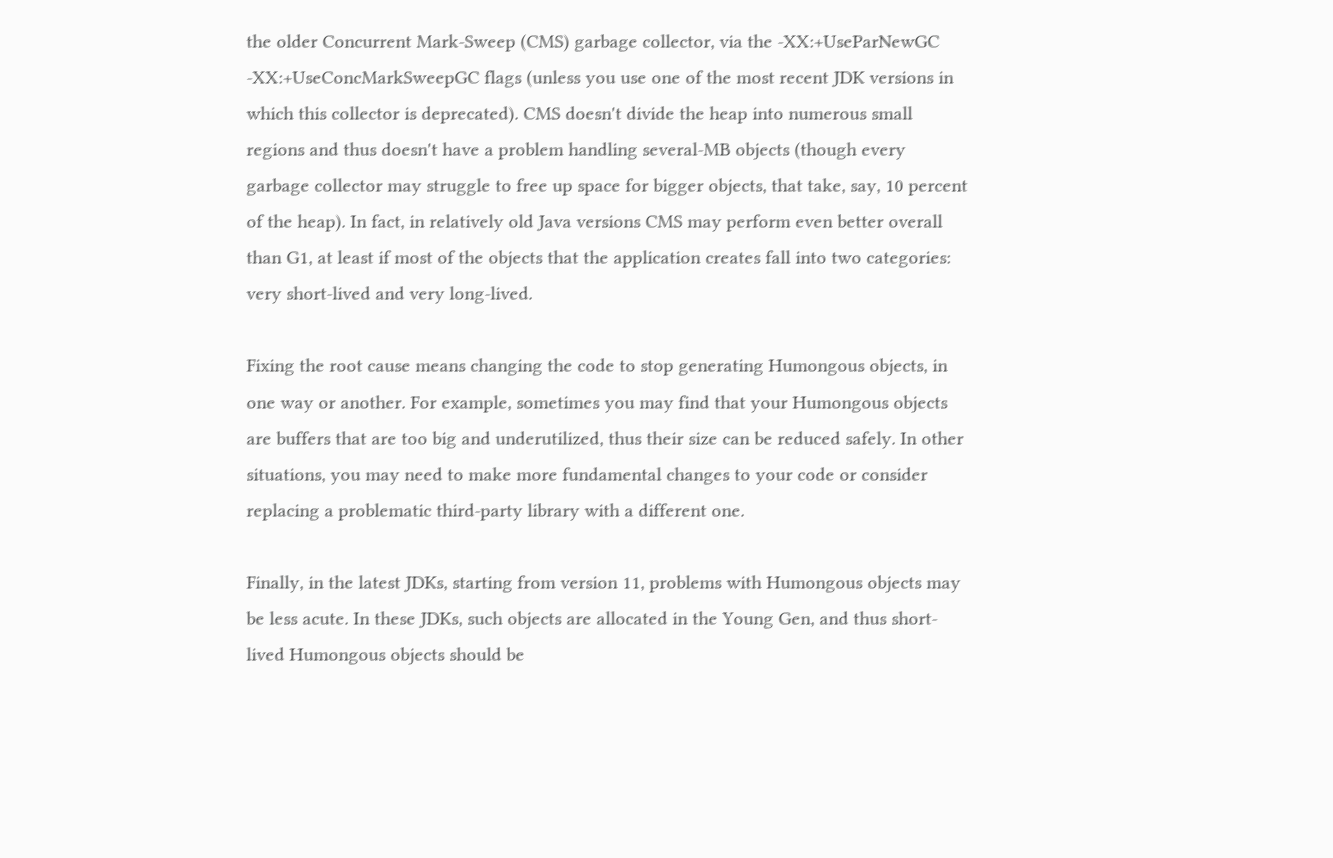the older Concurrent Mark-Sweep (CMS) garbage collector, via the -XX:+UseParNewGC -XX:+UseConcMarkSweepGC flags (unless you use one of the most recent JDK versions in which this collector is deprecated). CMS doesn't divide the heap into numerous small regions and thus doesn't have a problem handling several-MB objects (though every garbage collector may struggle to free up space for bigger objects, that take, say, 10 percent of the heap). In fact, in relatively old Java versions CMS may perform even better overall than G1, at least if most of the objects that the application creates fall into two categories: very short-lived and very long-lived.

Fixing the root cause means changing the code to stop generating Humongous objects, in one way or another. For example, sometimes you may find that your Humongous objects are buffers that are too big and underutilized, thus their size can be reduced safely. In other situations, you may need to make more fundamental changes to your code or consider replacing a problematic third-party library with a different one.

Finally, in the latest JDKs, starting from version 11, problems with Humongous objects may be less acute. In these JDKs, such objects are allocated in the Young Gen, and thus short-lived Humongous objects should be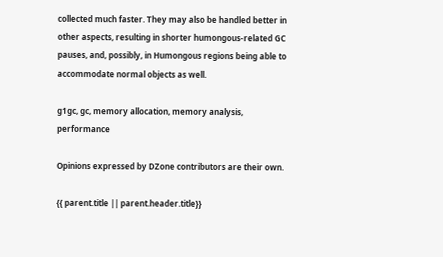collected much faster. They may also be handled better in other aspects, resulting in shorter humongous-related GC pauses, and, possibly, in Humongous regions being able to accommodate normal objects as well.

g1gc, gc, memory allocation, memory analysis, performance

Opinions expressed by DZone contributors are their own.

{{ parent.title || parent.header.title}}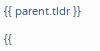{{ parent.tldr }}

{{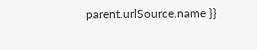parent.urlSource.name }}